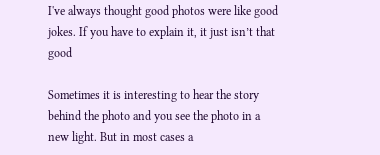I've always thought good photos were like good jokes. If you have to explain it, it just isn’t that good

Sometimes it is interesting to hear the story behind the photo and you see the photo in a new light. But in most cases a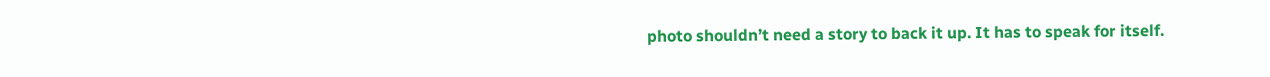photo shouldn’t need a story to back it up. It has to speak for itself.